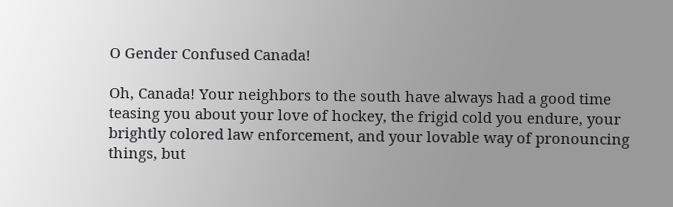O Gender Confused Canada!

Oh, Canada! Your neighbors to the south have always had a good time teasing you about your love of hockey, the frigid cold you endure, your brightly colored law enforcement, and your lovable way of pronouncing things, but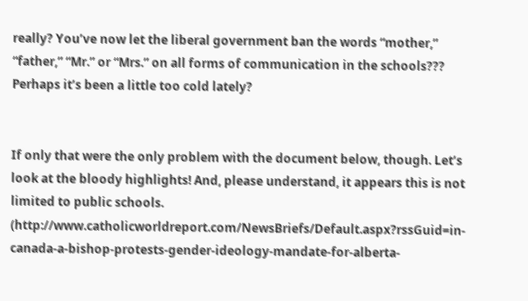really? You’ve now let the liberal government ban the words “mother,” “father,” “Mr.” or “Mrs.” on all forms of communication in the schools??? Perhaps it’s been a little too cold lately?


If only that were the only problem with the document below, though. Let’s look at the bloody highlights! And, please understand, it appears this is not limited to public schools.  (http://www.catholicworldreport.com/NewsBriefs/Default.aspx?rssGuid=in-canada-a-bishop-protests-gender-ideology-mandate-for-alberta-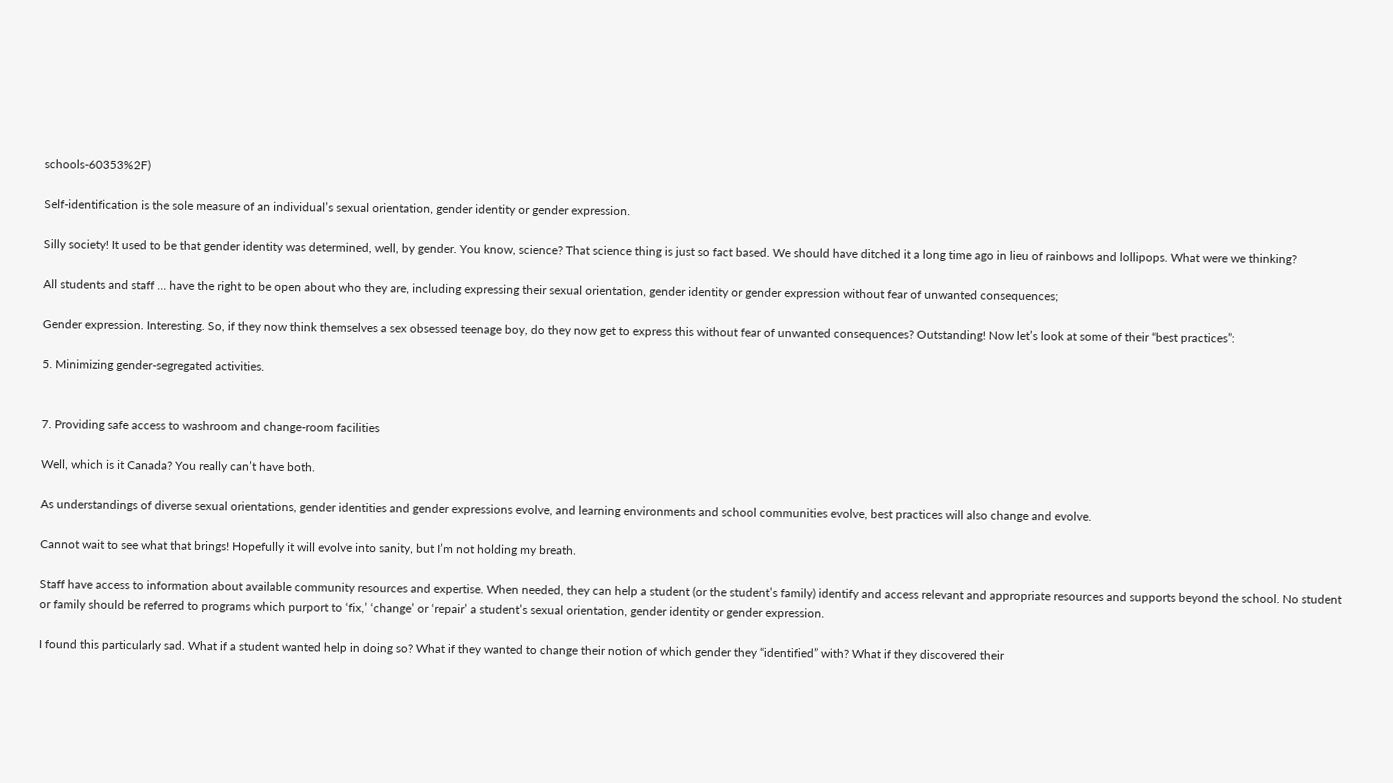schools-60353%2F)

Self-identification is the sole measure of an individual’s sexual orientation, gender identity or gender expression.

Silly society! It used to be that gender identity was determined, well, by gender. You know, science? That science thing is just so fact based. We should have ditched it a long time ago in lieu of rainbows and lollipops. What were we thinking?

All students and staff … have the right to be open about who they are, including expressing their sexual orientation, gender identity or gender expression without fear of unwanted consequences;

Gender expression. Interesting. So, if they now think themselves a sex obsessed teenage boy, do they now get to express this without fear of unwanted consequences? Outstanding! Now let’s look at some of their “best practices”:

5. Minimizing gender-segregated activities.


7. Providing safe access to washroom and change-room facilities

Well, which is it Canada? You really can’t have both.

As understandings of diverse sexual orientations, gender identities and gender expressions evolve, and learning environments and school communities evolve, best practices will also change and evolve.

Cannot wait to see what that brings! Hopefully it will evolve into sanity, but I’m not holding my breath.

Staff have access to information about available community resources and expertise. When needed, they can help a student (or the student’s family) identify and access relevant and appropriate resources and supports beyond the school. No student or family should be referred to programs which purport to ‘fix,’ ‘change’ or ‘repair’ a student’s sexual orientation, gender identity or gender expression.

I found this particularly sad. What if a student wanted help in doing so? What if they wanted to change their notion of which gender they “identified” with? What if they discovered their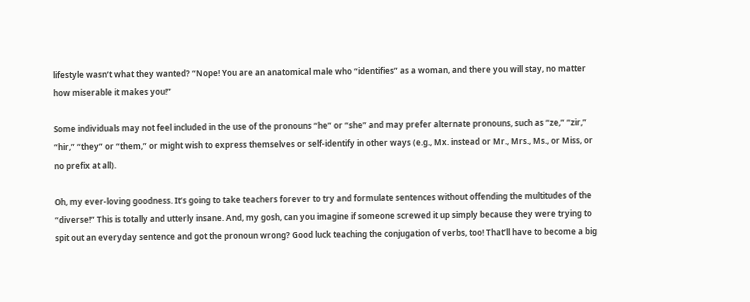lifestyle wasn’t what they wanted? “Nope! You are an anatomical male who “identifies” as a woman, and there you will stay, no matter how miserable it makes you!”

Some individuals may not feel included in the use of the pronouns “he” or “she” and may prefer alternate pronouns, such as “ze,” “zir,” “hir,” “they” or “them,” or might wish to express themselves or self-identify in other ways (e.g., Mx. instead or Mr., Mrs., Ms., or Miss, or no prefix at all).

Oh, my ever-loving goodness. It’s going to take teachers forever to try and formulate sentences without offending the multitudes of the “diverse!” This is totally and utterly insane. And, my gosh, can you imagine if someone screwed it up simply because they were trying to spit out an everyday sentence and got the pronoun wrong? Good luck teaching the conjugation of verbs, too! That’ll have to become a big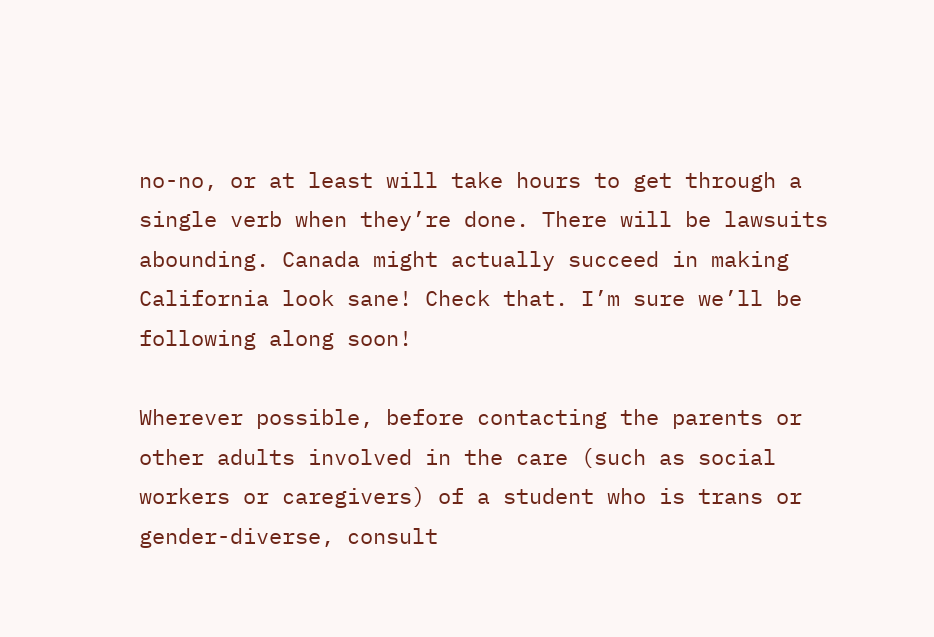no-no, or at least will take hours to get through a single verb when they’re done. There will be lawsuits abounding. Canada might actually succeed in making California look sane! Check that. I’m sure we’ll be following along soon!

Wherever possible, before contacting the parents or other adults involved in the care (such as social workers or caregivers) of a student who is trans or gender-diverse, consult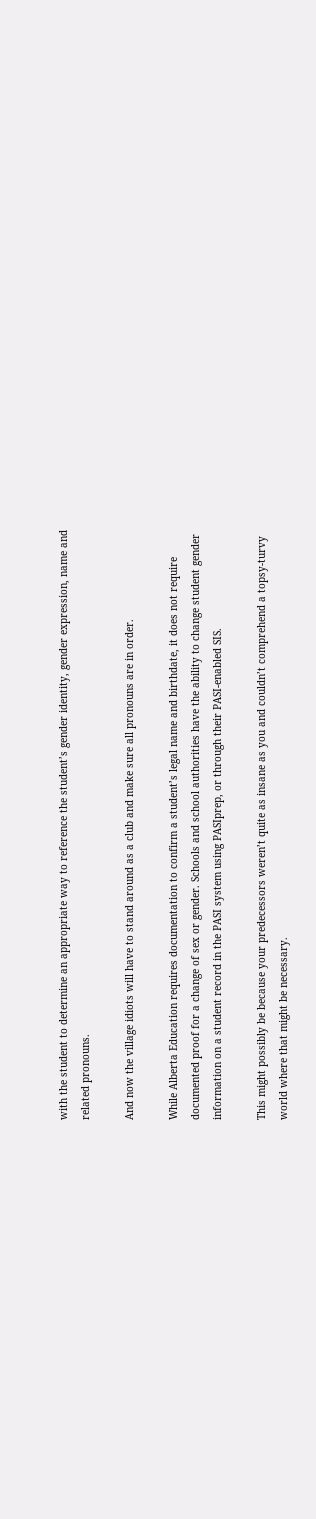with the student to determine an appropriate way to reference the student’s gender identity, gender expression, name and related pronouns.

And now the village idiots will have to stand around as a club and make sure all pronouns are in order.

While Alberta Education requires documentation to confirm a student’s legal name and birthdate, it does not require documented proof for a change of sex or gender. Schools and school authorities have the ability to change student gender information on a student record in the PASI system using PASIprep, or through their PASI-enabled SIS.

This might possibly be because your predecessors weren’t quite as insane as you and couldn’t comprehend a topsy-turvy world where that might be necessary.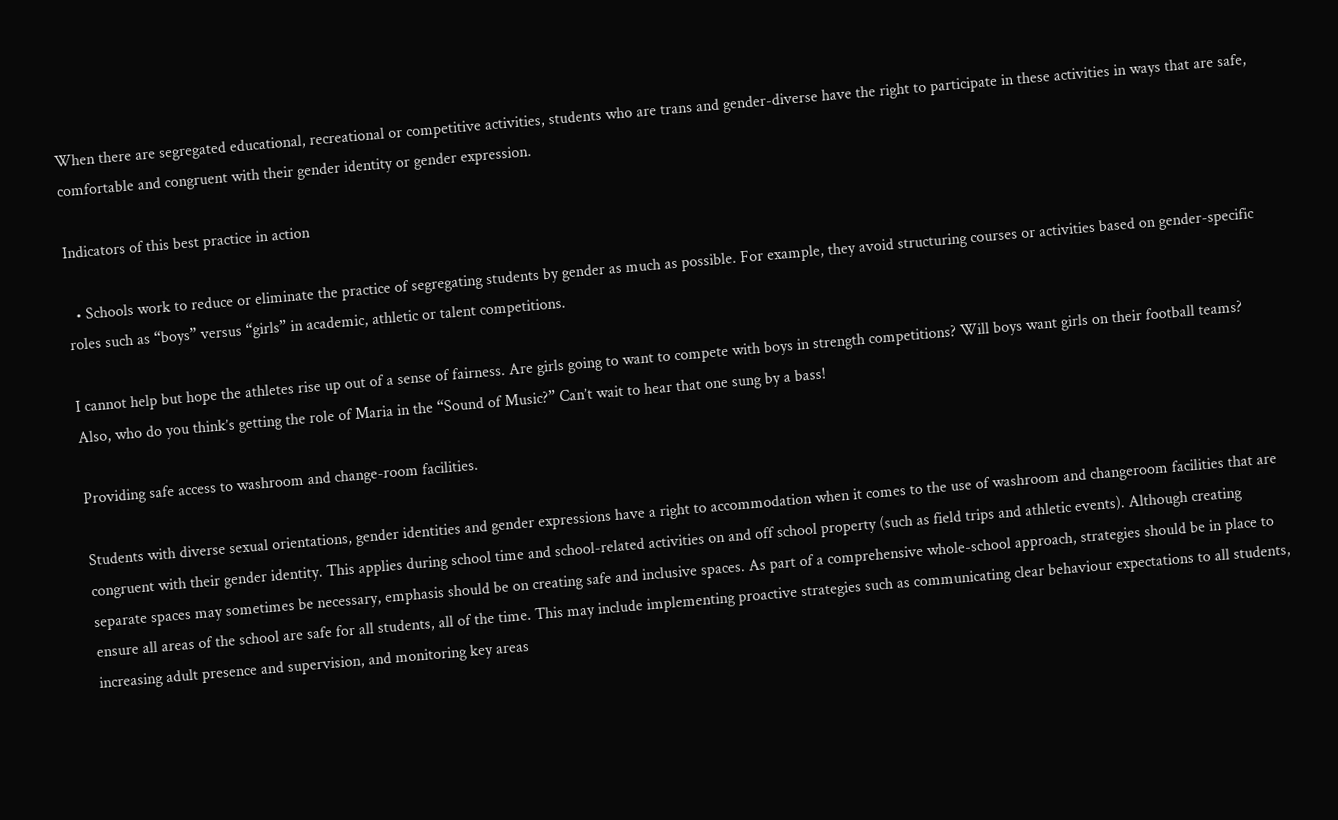When there are segregated educational, recreational or competitive activities, students who are trans and gender-diverse have the right to participate in these activities in ways that are safe, comfortable and congruent with their gender identity or gender expression.

Indicators of this best practice in action

  • Schools work to reduce or eliminate the practice of segregating students by gender as much as possible. For example, they avoid structuring courses or activities based on gender-specific roles such as “boys” versus “girls” in academic, athletic or talent competitions.

I cannot help but hope the athletes rise up out of a sense of fairness. Are girls going to want to compete with boys in strength competitions? Will boys want girls on their football teams? Also, who do you think’s getting the role of Maria in the “Sound of Music?” Can’t wait to hear that one sung by a bass!

Providing safe access to washroom and change-room facilities.

Students with diverse sexual orientations, gender identities and gender expressions have a right to accommodation when it comes to the use of washroom and changeroom facilities that are congruent with their gender identity. This applies during school time and school-related activities on and off school property (such as field trips and athletic events). Although creating separate spaces may sometimes be necessary, emphasis should be on creating safe and inclusive spaces. As part of a comprehensive whole-school approach, strategies should be in place to ensure all areas of the school are safe for all students, all of the time. This may include implementing proactive strategies such as communicating clear behaviour expectations to all students, increasing adult presence and supervision, and monitoring key areas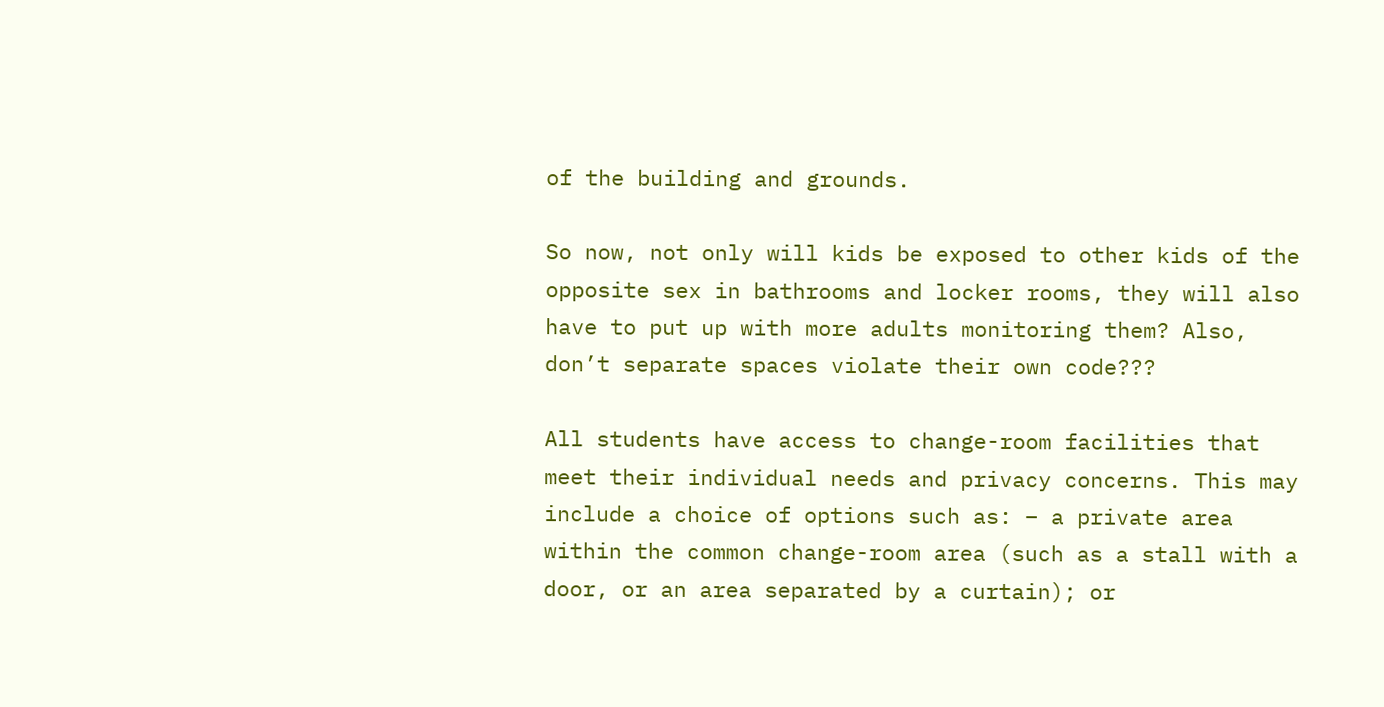of the building and grounds.

So now, not only will kids be exposed to other kids of the opposite sex in bathrooms and locker rooms, they will also have to put up with more adults monitoring them? Also, don’t separate spaces violate their own code???

All students have access to change-room facilities that meet their individual needs and privacy concerns. This may include a choice of options such as: – a private area within the common change-room area (such as a stall with a door, or an area separated by a curtain); or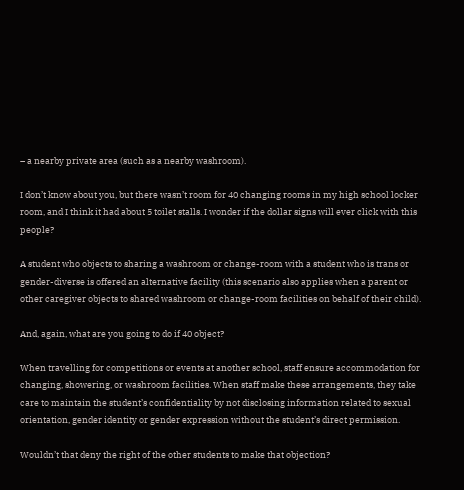– a nearby private area (such as a nearby washroom).

I don’t know about you, but there wasn’t room for 40 changing rooms in my high school locker room, and I think it had about 5 toilet stalls. I wonder if the dollar signs will ever click with this people?

A student who objects to sharing a washroom or change-room with a student who is trans or gender-diverse is offered an alternative facility (this scenario also applies when a parent or other caregiver objects to shared washroom or change-room facilities on behalf of their child).

And, again, what are you going to do if 40 object?

When travelling for competitions or events at another school, staff ensure accommodation for changing, showering, or washroom facilities. When staff make these arrangements, they take care to maintain the student’s confidentiality by not disclosing information related to sexual orientation, gender identity or gender expression without the student’s direct permission.

Wouldn’t that deny the right of the other students to make that objection?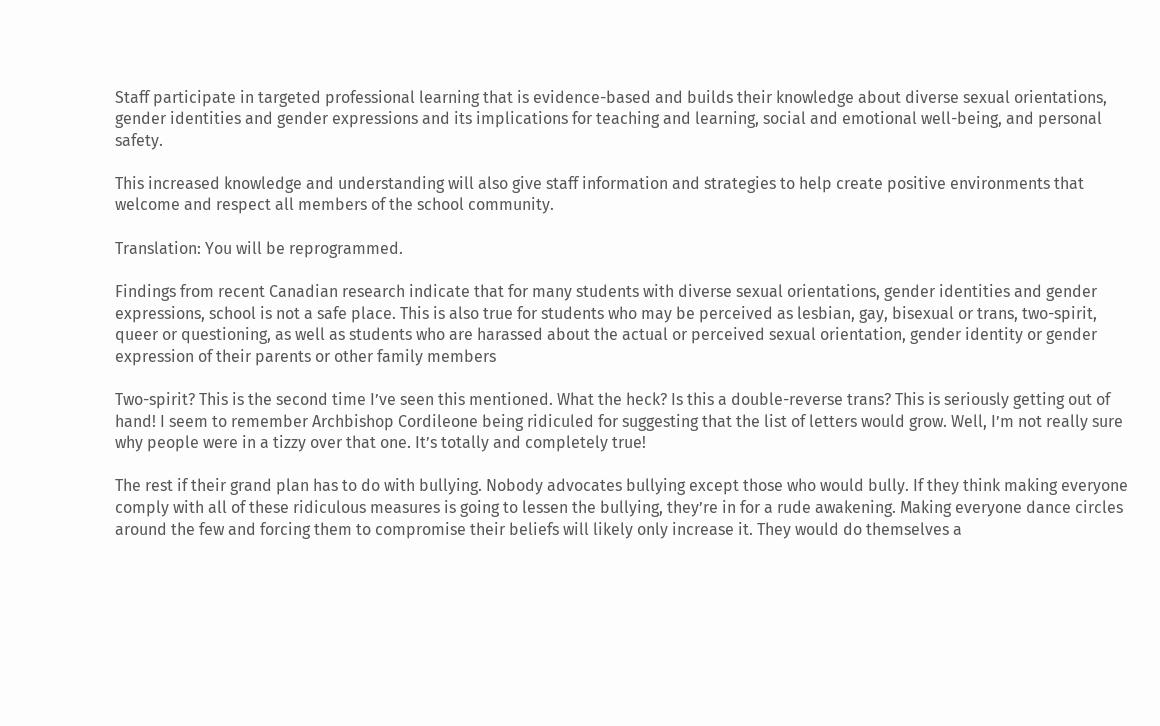Staff participate in targeted professional learning that is evidence-based and builds their knowledge about diverse sexual orientations, gender identities and gender expressions and its implications for teaching and learning, social and emotional well-being, and personal safety.

This increased knowledge and understanding will also give staff information and strategies to help create positive environments that welcome and respect all members of the school community.

Translation: You will be reprogrammed.

Findings from recent Canadian research indicate that for many students with diverse sexual orientations, gender identities and gender expressions, school is not a safe place. This is also true for students who may be perceived as lesbian, gay, bisexual or trans, two-spirit, queer or questioning, as well as students who are harassed about the actual or perceived sexual orientation, gender identity or gender expression of their parents or other family members

Two-spirit? This is the second time I’ve seen this mentioned. What the heck? Is this a double-reverse trans? This is seriously getting out of hand! I seem to remember Archbishop Cordileone being ridiculed for suggesting that the list of letters would grow. Well, I’m not really sure why people were in a tizzy over that one. It’s totally and completely true!

The rest if their grand plan has to do with bullying. Nobody advocates bullying except those who would bully. If they think making everyone comply with all of these ridiculous measures is going to lessen the bullying, they’re in for a rude awakening. Making everyone dance circles around the few and forcing them to compromise their beliefs will likely only increase it. They would do themselves a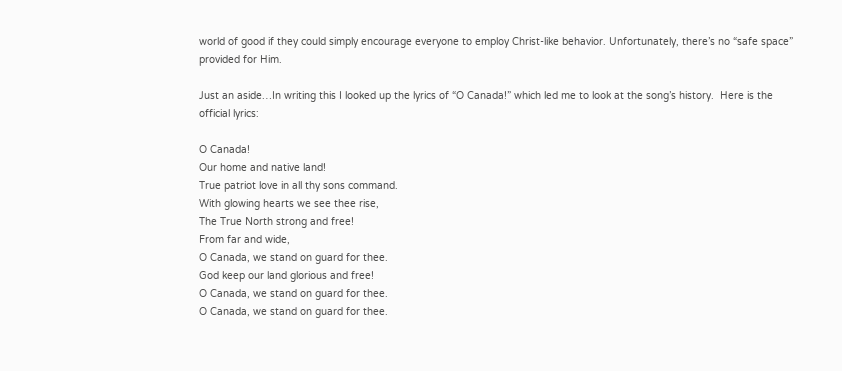world of good if they could simply encourage everyone to employ Christ-like behavior. Unfortunately, there’s no “safe space” provided for Him.

Just an aside…In writing this I looked up the lyrics of “O Canada!” which led me to look at the song’s history.  Here is the official lyrics:

O Canada!
Our home and native land!
True patriot love in all thy sons command.
With glowing hearts we see thee rise,
The True North strong and free!
From far and wide,
O Canada, we stand on guard for thee.
God keep our land glorious and free!
O Canada, we stand on guard for thee.
O Canada, we stand on guard for thee.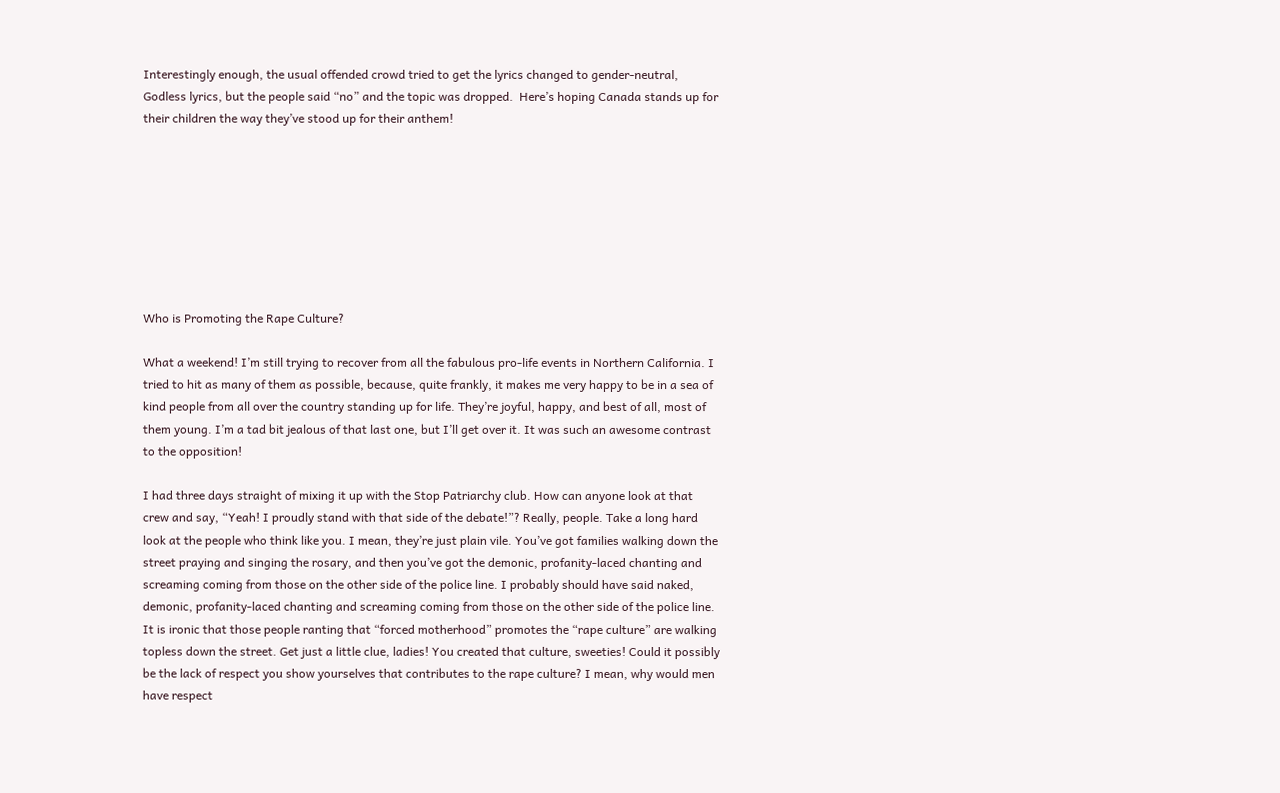Interestingly enough, the usual offended crowd tried to get the lyrics changed to gender-neutral, Godless lyrics, but the people said “no” and the topic was dropped.  Here’s hoping Canada stands up for their children the way they’ve stood up for their anthem!








Who is Promoting the Rape Culture?

What a weekend! I’m still trying to recover from all the fabulous pro-life events in Northern California. I tried to hit as many of them as possible, because, quite frankly, it makes me very happy to be in a sea of kind people from all over the country standing up for life. They’re joyful, happy, and best of all, most of them young. I’m a tad bit jealous of that last one, but I’ll get over it. It was such an awesome contrast to the opposition!

I had three days straight of mixing it up with the Stop Patriarchy club. How can anyone look at that crew and say, “Yeah! I proudly stand with that side of the debate!”? Really, people. Take a long hard look at the people who think like you. I mean, they’re just plain vile. You’ve got families walking down the street praying and singing the rosary, and then you’ve got the demonic, profanity-laced chanting and screaming coming from those on the other side of the police line. I probably should have said naked, demonic, profanity-laced chanting and screaming coming from those on the other side of the police line. It is ironic that those people ranting that “forced motherhood” promotes the “rape culture” are walking topless down the street. Get just a little clue, ladies! You created that culture, sweeties! Could it possibly be the lack of respect you show yourselves that contributes to the rape culture? I mean, why would men have respect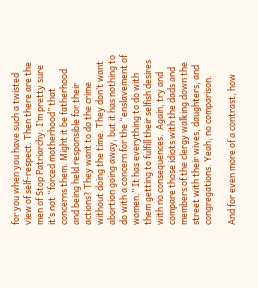for you when you have such a twisted view of self-respect. Then there are the men of Stop Patriarchy. I’m pretty sure it’s not “forced motherhood” that concerns them. Might it be fatherhood and being held responsible for their actions? They want to do the crime without doing the time. They don’t want abortion going away, but it has nothing to do with a concern for the “enslavement of women.” It has everything to do with them getting to fulfill their selfish desires with no consequences.  Again, try and compare those idiots with the dads and members of the clergy walking down the street with their wives, daughters, and congregations. Yeah, no comparison.

And for even more of a contrast, how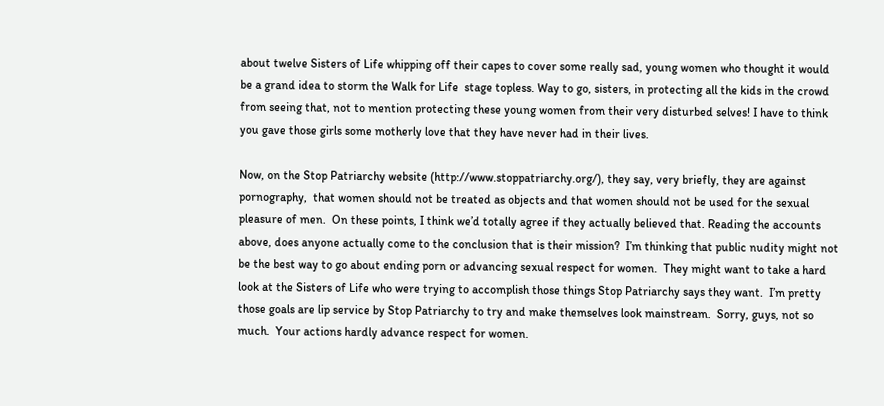about twelve Sisters of Life whipping off their capes to cover some really sad, young women who thought it would be a grand idea to storm the Walk for Life  stage topless. Way to go, sisters, in protecting all the kids in the crowd from seeing that, not to mention protecting these young women from their very disturbed selves! I have to think you gave those girls some motherly love that they have never had in their lives.

Now, on the Stop Patriarchy website (http://www.stoppatriarchy.org/), they say, very briefly, they are against pornography,  that women should not be treated as objects and that women should not be used for the sexual pleasure of men.  On these points, I think we’d totally agree if they actually believed that. Reading the accounts above, does anyone actually come to the conclusion that is their mission?  I’m thinking that public nudity might not be the best way to go about ending porn or advancing sexual respect for women.  They might want to take a hard look at the Sisters of Life who were trying to accomplish those things Stop Patriarchy says they want.  I’m pretty those goals are lip service by Stop Patriarchy to try and make themselves look mainstream.  Sorry, guys, not so much.  Your actions hardly advance respect for women.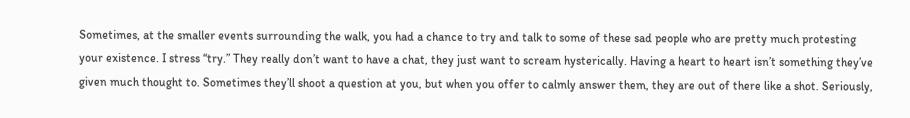Sometimes, at the smaller events surrounding the walk, you had a chance to try and talk to some of these sad people who are pretty much protesting your existence. I stress “try.” They really don’t want to have a chat, they just want to scream hysterically. Having a heart to heart isn’t something they’ve given much thought to. Sometimes they’ll shoot a question at you, but when you offer to calmly answer them, they are out of there like a shot. Seriously,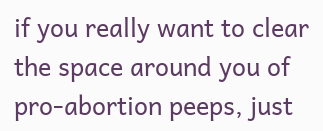if you really want to clear the space around you of pro-abortion peeps, just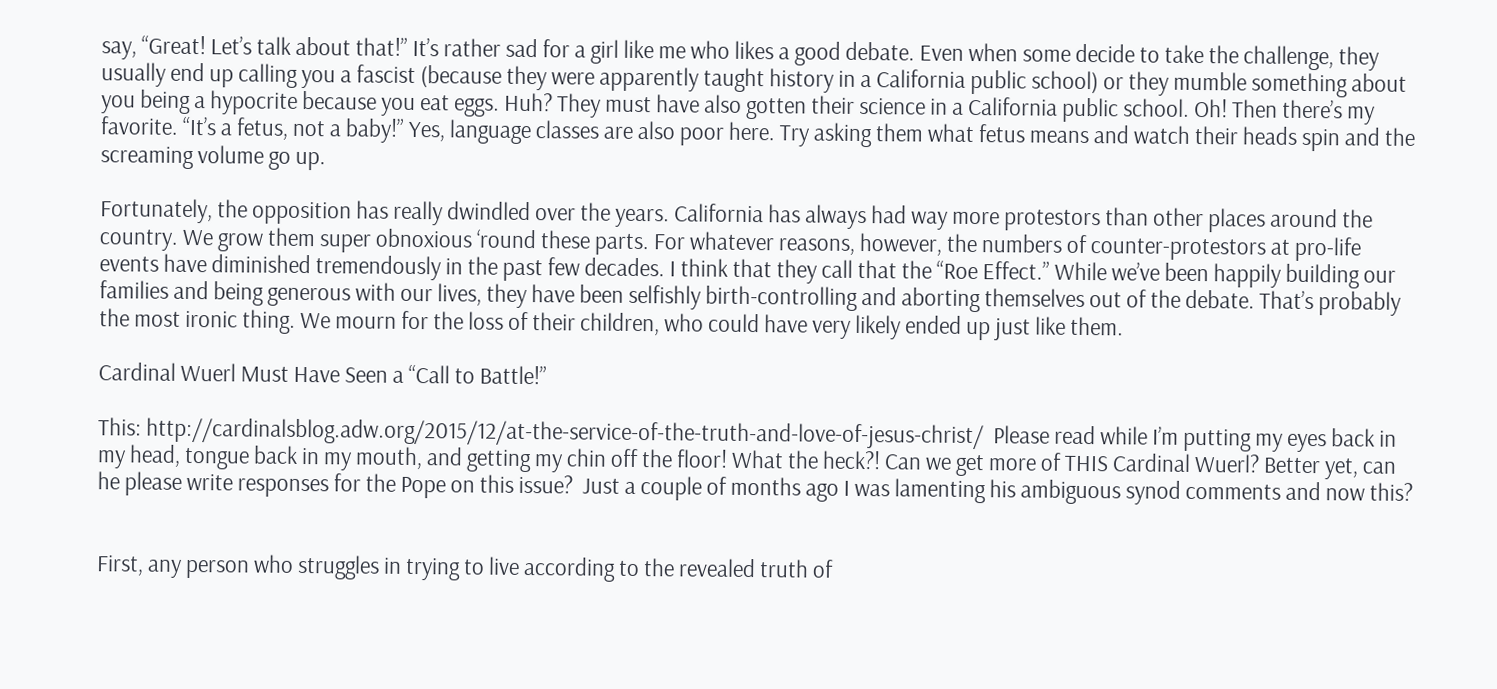say, “Great! Let’s talk about that!” It’s rather sad for a girl like me who likes a good debate. Even when some decide to take the challenge, they usually end up calling you a fascist (because they were apparently taught history in a California public school) or they mumble something about you being a hypocrite because you eat eggs. Huh? They must have also gotten their science in a California public school. Oh! Then there’s my favorite. “It’s a fetus, not a baby!” Yes, language classes are also poor here. Try asking them what fetus means and watch their heads spin and the screaming volume go up.

Fortunately, the opposition has really dwindled over the years. California has always had way more protestors than other places around the country. We grow them super obnoxious ‘round these parts. For whatever reasons, however, the numbers of counter-protestors at pro-life events have diminished tremendously in the past few decades. I think that they call that the “Roe Effect.” While we’ve been happily building our families and being generous with our lives, they have been selfishly birth-controlling and aborting themselves out of the debate. That’s probably the most ironic thing. We mourn for the loss of their children, who could have very likely ended up just like them.

Cardinal Wuerl Must Have Seen a “Call to Battle!”

This: http://cardinalsblog.adw.org/2015/12/at-the-service-of-the-truth-and-love-of-jesus-christ/  Please read while I’m putting my eyes back in my head, tongue back in my mouth, and getting my chin off the floor! What the heck?! Can we get more of THIS Cardinal Wuerl? Better yet, can he please write responses for the Pope on this issue?  Just a couple of months ago I was lamenting his ambiguous synod comments and now this?


First, any person who struggles in trying to live according to the revealed truth of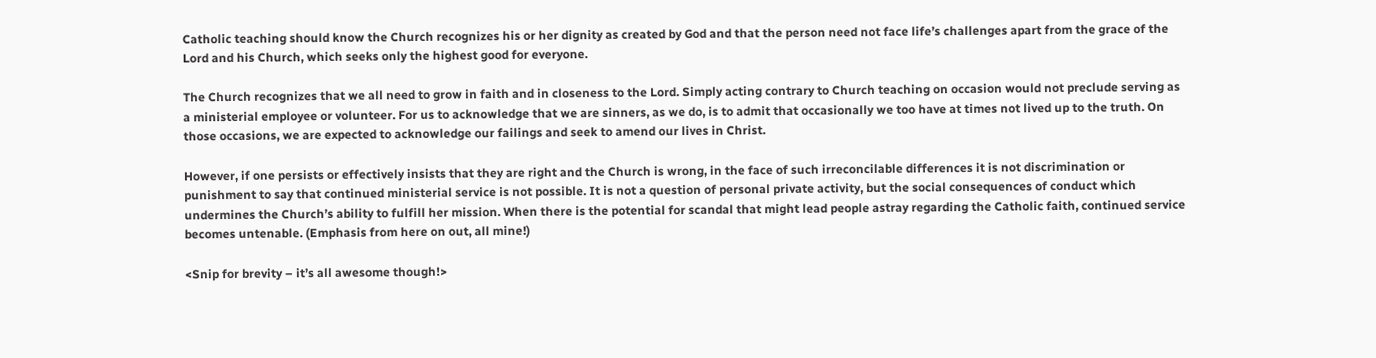Catholic teaching should know the Church recognizes his or her dignity as created by God and that the person need not face life’s challenges apart from the grace of the Lord and his Church, which seeks only the highest good for everyone.

The Church recognizes that we all need to grow in faith and in closeness to the Lord. Simply acting contrary to Church teaching on occasion would not preclude serving as a ministerial employee or volunteer. For us to acknowledge that we are sinners, as we do, is to admit that occasionally we too have at times not lived up to the truth. On those occasions, we are expected to acknowledge our failings and seek to amend our lives in Christ.

However, if one persists or effectively insists that they are right and the Church is wrong, in the face of such irreconcilable differences it is not discrimination or punishment to say that continued ministerial service is not possible. It is not a question of personal private activity, but the social consequences of conduct which undermines the Church’s ability to fulfill her mission. When there is the potential for scandal that might lead people astray regarding the Catholic faith, continued service becomes untenable. (Emphasis from here on out, all mine!)

<Snip for brevity – it’s all awesome though!>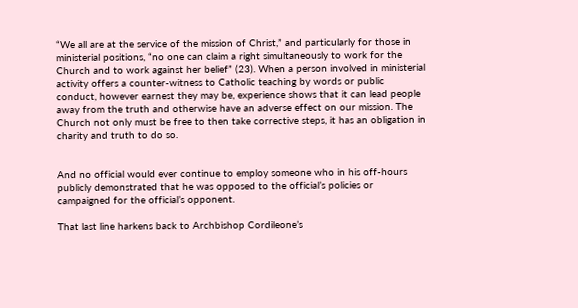“We all are at the service of the mission of Christ,” and particularly for those in ministerial positions, “no one can claim a right simultaneously to work for the Church and to work against her belief” (23). When a person involved in ministerial activity offers a counter-witness to Catholic teaching by words or public conduct, however earnest they may be, experience shows that it can lead people away from the truth and otherwise have an adverse effect on our mission. The Church not only must be free to then take corrective steps, it has an obligation in charity and truth to do so.


And no official would ever continue to employ someone who in his off-hours publicly demonstrated that he was opposed to the official’s policies or campaigned for the official’s opponent.

That last line harkens back to Archbishop Cordileone’s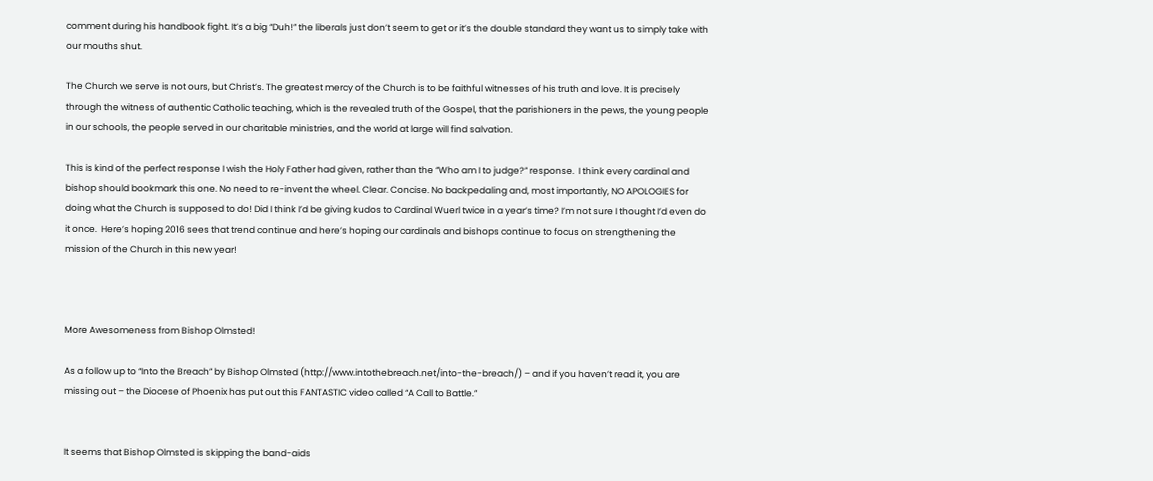comment during his handbook fight. It’s a big “Duh!” the liberals just don’t seem to get or it’s the double standard they want us to simply take with our mouths shut.

The Church we serve is not ours, but Christ’s. The greatest mercy of the Church is to be faithful witnesses of his truth and love. It is precisely through the witness of authentic Catholic teaching, which is the revealed truth of the Gospel, that the parishioners in the pews, the young people in our schools, the people served in our charitable ministries, and the world at large will find salvation.

This is kind of the perfect response I wish the Holy Father had given, rather than the “Who am I to judge?” response.  I think every cardinal and bishop should bookmark this one. No need to re-invent the wheel. Clear. Concise. No backpedaling and, most importantly, NO APOLOGIES for doing what the Church is supposed to do! Did I think I’d be giving kudos to Cardinal Wuerl twice in a year’s time? I’m not sure I thought I’d even do it once.  Here’s hoping 2016 sees that trend continue and here’s hoping our cardinals and bishops continue to focus on strengthening the mission of the Church in this new year!



More Awesomeness from Bishop Olmsted!

As a follow up to “Into the Breach” by Bishop Olmsted (http://www.intothebreach.net/into-the-breach/) – and if you haven’t read it, you are missing out – the Diocese of Phoenix has put out this FANTASTIC video called “A Call to Battle.”


It seems that Bishop Olmsted is skipping the band-aids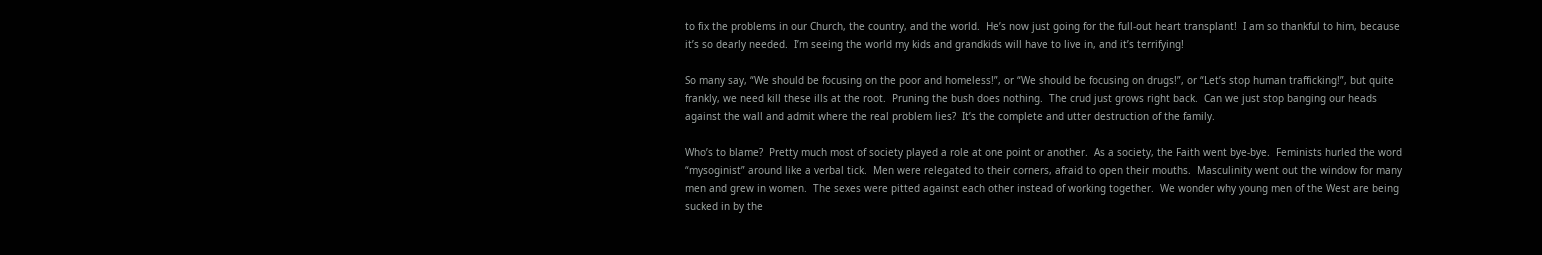to fix the problems in our Church, the country, and the world.  He’s now just going for the full-out heart transplant!  I am so thankful to him, because it’s so dearly needed.  I’m seeing the world my kids and grandkids will have to live in, and it’s terrifying!

So many say, “We should be focusing on the poor and homeless!”, or “We should be focusing on drugs!”, or “Let’s stop human trafficking!”, but quite frankly, we need kill these ills at the root.  Pruning the bush does nothing.  The crud just grows right back.  Can we just stop banging our heads against the wall and admit where the real problem lies?  It’s the complete and utter destruction of the family.

Who’s to blame?  Pretty much most of society played a role at one point or another.  As a society, the Faith went bye-bye.  Feminists hurled the word “mysoginist” around like a verbal tick.  Men were relegated to their corners, afraid to open their mouths.  Masculinity went out the window for many men and grew in women.  The sexes were pitted against each other instead of working together.  We wonder why young men of the West are being sucked in by the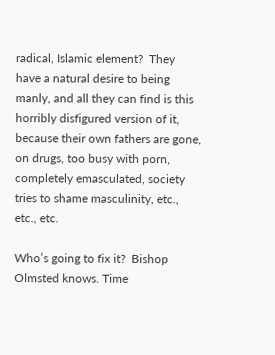radical, Islamic element?  They have a natural desire to being manly, and all they can find is this horribly disfigured version of it, because their own fathers are gone, on drugs, too busy with porn, completely emasculated, society tries to shame masculinity, etc., etc., etc.

Who’s going to fix it?  Bishop Olmsted knows. Time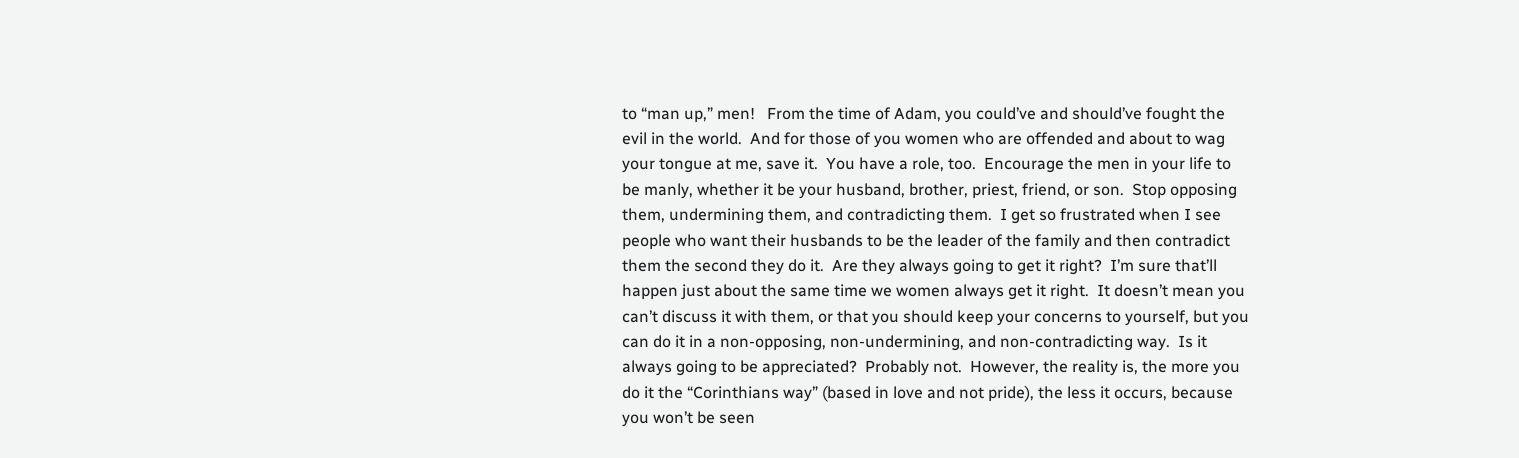to “man up,” men!   From the time of Adam, you could’ve and should’ve fought the evil in the world.  And for those of you women who are offended and about to wag your tongue at me, save it.  You have a role, too.  Encourage the men in your life to be manly, whether it be your husband, brother, priest, friend, or son.  Stop opposing them, undermining them, and contradicting them.  I get so frustrated when I see people who want their husbands to be the leader of the family and then contradict them the second they do it.  Are they always going to get it right?  I’m sure that’ll happen just about the same time we women always get it right.  It doesn’t mean you can’t discuss it with them, or that you should keep your concerns to yourself, but you can do it in a non-opposing, non-undermining, and non-contradicting way.  Is it always going to be appreciated?  Probably not.  However, the reality is, the more you do it the “Corinthians way” (based in love and not pride), the less it occurs, because you won’t be seen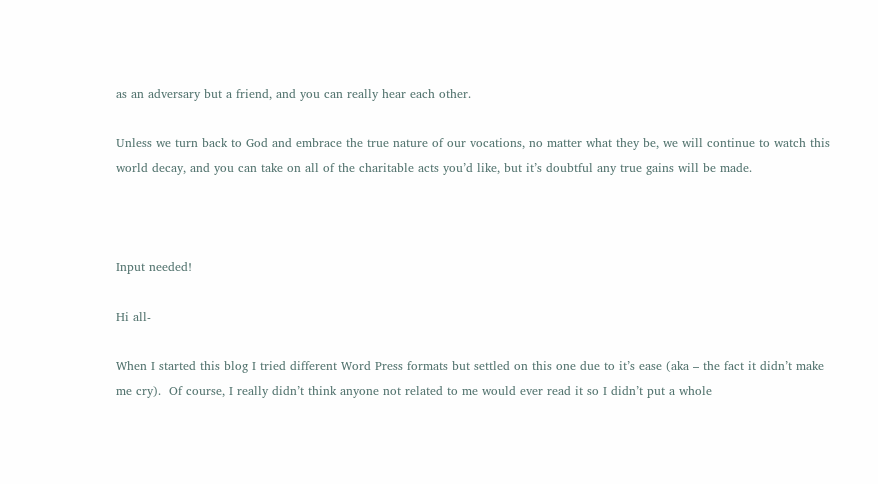as an adversary but a friend, and you can really hear each other.

Unless we turn back to God and embrace the true nature of our vocations, no matter what they be, we will continue to watch this world decay, and you can take on all of the charitable acts you’d like, but it’s doubtful any true gains will be made.



Input needed!

Hi all-

When I started this blog I tried different Word Press formats but settled on this one due to it’s ease (aka – the fact it didn’t make me cry).  Of course, I really didn’t think anyone not related to me would ever read it so I didn’t put a whole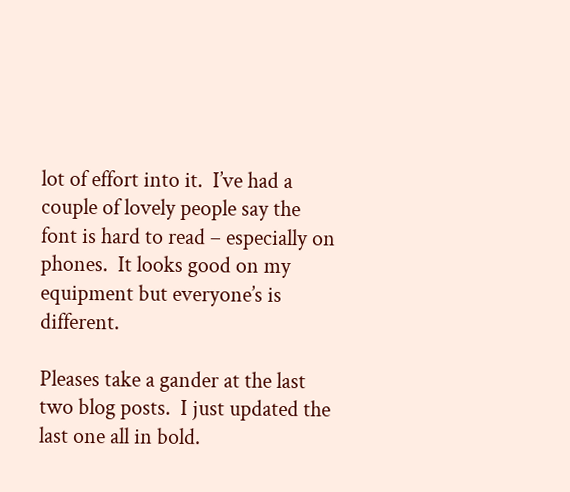lot of effort into it.  I’ve had a couple of lovely people say the font is hard to read – especially on phones.  It looks good on my equipment but everyone’s is different.

Pleases take a gander at the last two blog posts.  I just updated the last one all in bold.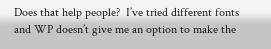Does that help people?  I’ve tried different fonts and WP doesn’t give me an option to make the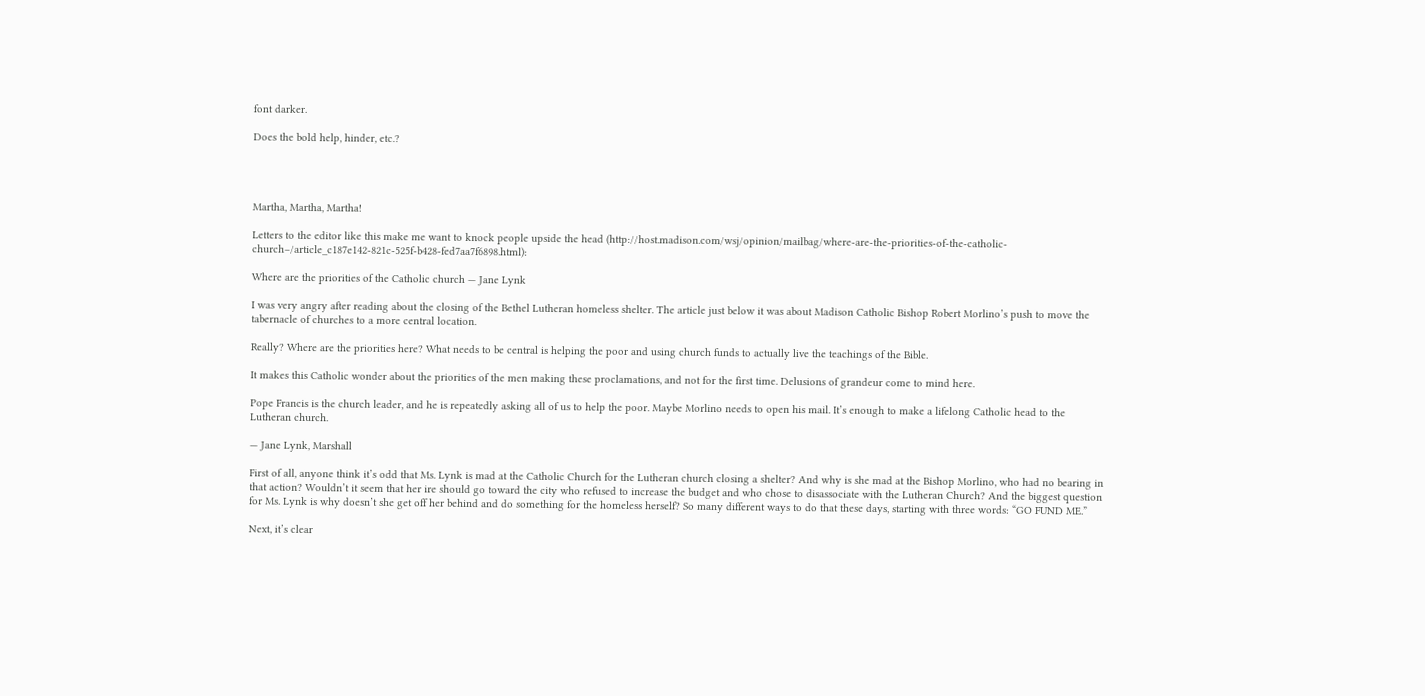font darker.

Does the bold help, hinder, etc.?




Martha, Martha, Martha!

Letters to the editor like this make me want to knock people upside the head (http://host.madison.com/wsj/opinion/mailbag/where-are-the-priorities-of-the-catholic-church–/article_c187e142-821c-525f-b428-fed7aa7f6898.html):

Where are the priorities of the Catholic church — Jane Lynk

I was very angry after reading about the closing of the Bethel Lutheran homeless shelter. The article just below it was about Madison Catholic Bishop Robert Morlino’s push to move the tabernacle of churches to a more central location.

Really? Where are the priorities here? What needs to be central is helping the poor and using church funds to actually live the teachings of the Bible.

It makes this Catholic wonder about the priorities of the men making these proclamations, and not for the first time. Delusions of grandeur come to mind here.

Pope Francis is the church leader, and he is repeatedly asking all of us to help the poor. Maybe Morlino needs to open his mail. It’s enough to make a lifelong Catholic head to the Lutheran church.

— Jane Lynk, Marshall

First of all, anyone think it’s odd that Ms. Lynk is mad at the Catholic Church for the Lutheran church closing a shelter? And why is she mad at the Bishop Morlino, who had no bearing in that action? Wouldn’t it seem that her ire should go toward the city who refused to increase the budget and who chose to disassociate with the Lutheran Church? And the biggest question for Ms. Lynk is why doesn’t she get off her behind and do something for the homeless herself? So many different ways to do that these days, starting with three words: “GO FUND ME.”

Next, it’s clear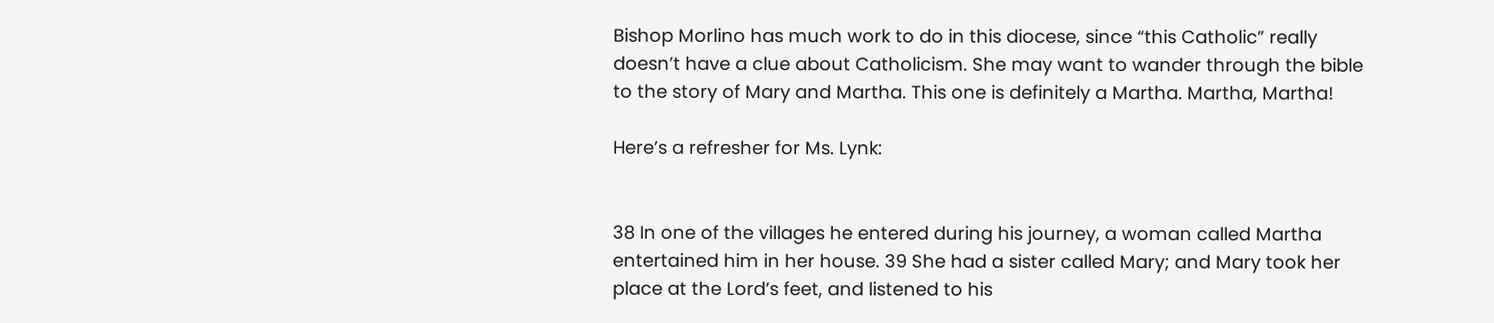Bishop Morlino has much work to do in this diocese, since “this Catholic” really doesn’t have a clue about Catholicism. She may want to wander through the bible to the story of Mary and Martha. This one is definitely a Martha. Martha, Martha!

Here’s a refresher for Ms. Lynk:


38 In one of the villages he entered during his journey, a woman called Martha entertained him in her house. 39 She had a sister called Mary; and Mary took her place at the Lord’s feet, and listened to his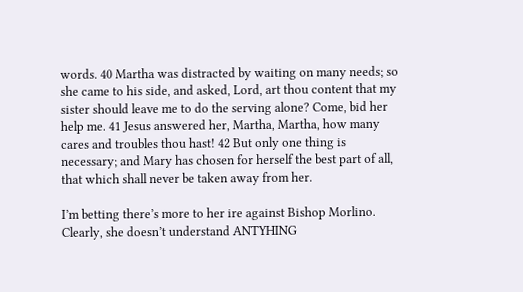words. 40 Martha was distracted by waiting on many needs; so she came to his side, and asked, Lord, art thou content that my sister should leave me to do the serving alone? Come, bid her help me. 41 Jesus answered her, Martha, Martha, how many cares and troubles thou hast! 42 But only one thing is necessary; and Mary has chosen for herself the best part of all, that which shall never be taken away from her.

I’m betting there’s more to her ire against Bishop Morlino. Clearly, she doesn’t understand ANTYHING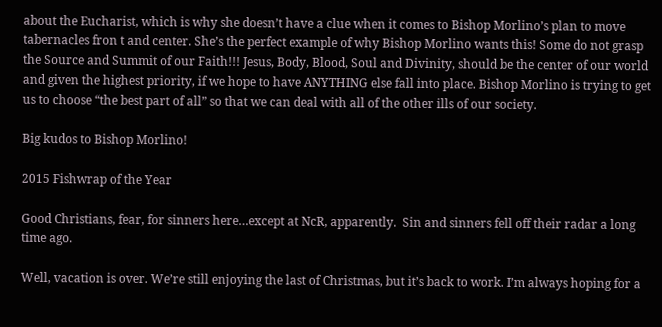about the Eucharist, which is why she doesn’t have a clue when it comes to Bishop Morlino’s plan to move tabernacles fron t and center. She’s the perfect example of why Bishop Morlino wants this! Some do not grasp the Source and Summit of our Faith!!! Jesus, Body, Blood, Soul and Divinity, should be the center of our world and given the highest priority, if we hope to have ANYTHING else fall into place. Bishop Morlino is trying to get us to choose “the best part of all” so that we can deal with all of the other ills of our society.

Big kudos to Bishop Morlino!

2015 Fishwrap of the Year

Good Christians, fear, for sinners here…except at NcR, apparently.  Sin and sinners fell off their radar a long time ago.

Well, vacation is over. We’re still enjoying the last of Christmas, but it’s back to work. I’m always hoping for a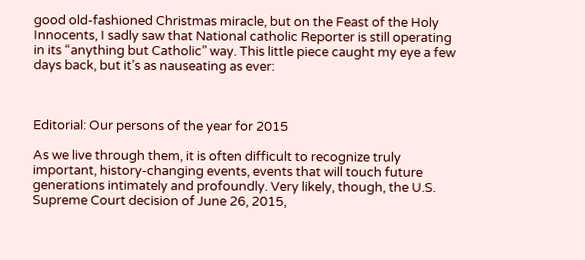good old-fashioned Christmas miracle, but on the Feast of the Holy Innocents, I sadly saw that National catholic Reporter is still operating in its “anything but Catholic” way. This little piece caught my eye a few days back, but it’s as nauseating as ever:



Editorial: Our persons of the year for 2015

As we live through them, it is often difficult to recognize truly important, history-changing events, events that will touch future generations intimately and profoundly. Very likely, though, the U.S. Supreme Court decision of June 26, 2015,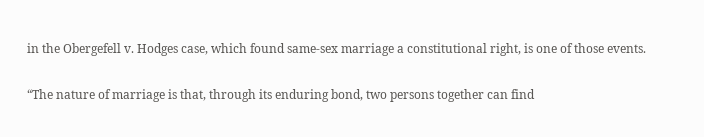in the Obergefell v. Hodges case, which found same-sex marriage a constitutional right, is one of those events.

“The nature of marriage is that, through its enduring bond, two persons together can find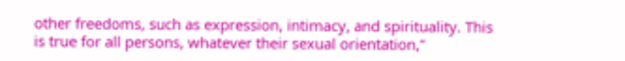other freedoms, such as expression, intimacy, and spirituality. This is true for all persons, whatever their sexual orientation,”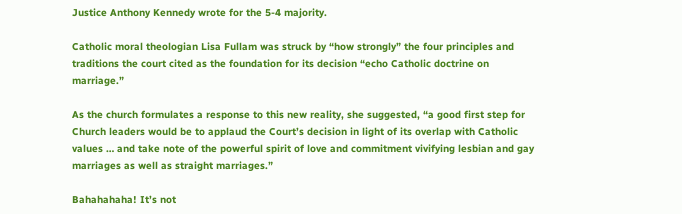Justice Anthony Kennedy wrote for the 5-4 majority.

Catholic moral theologian Lisa Fullam was struck by “how strongly” the four principles and traditions the court cited as the foundation for its decision “echo Catholic doctrine on marriage.”

As the church formulates a response to this new reality, she suggested, “a good first step for Church leaders would be to applaud the Court’s decision in light of its overlap with Catholic values … and take note of the powerful spirit of love and commitment vivifying lesbian and gay marriages as well as straight marriages.”

Bahahahaha! It’s not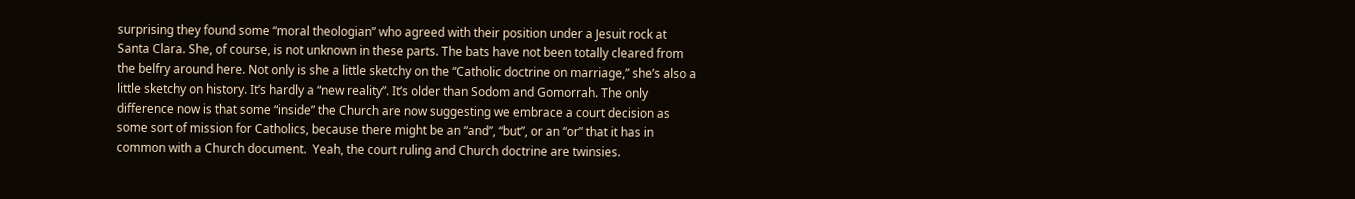surprising they found some “moral theologian” who agreed with their position under a Jesuit rock at Santa Clara. She, of course, is not unknown in these parts. The bats have not been totally cleared from the belfry around here. Not only is she a little sketchy on the “Catholic doctrine on marriage,” she’s also a little sketchy on history. It’s hardly a “new reality”. It’s older than Sodom and Gomorrah. The only difference now is that some “inside” the Church are now suggesting we embrace a court decision as some sort of mission for Catholics, because there might be an “and”, “but”, or an “or” that it has in common with a Church document.  Yeah, the court ruling and Church doctrine are twinsies.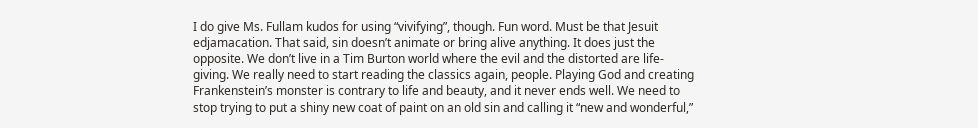I do give Ms. Fullam kudos for using “vivifying”, though. Fun word. Must be that Jesuit edjamacation. That said, sin doesn’t animate or bring alive anything. It does just the opposite. We don’t live in a Tim Burton world where the evil and the distorted are life-giving. We really need to start reading the classics again, people. Playing God and creating Frankenstein’s monster is contrary to life and beauty, and it never ends well. We need to stop trying to put a shiny new coat of paint on an old sin and calling it “new and wonderful,”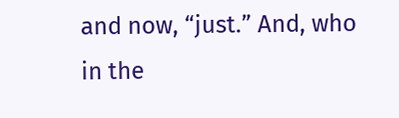and now, “just.” And, who in the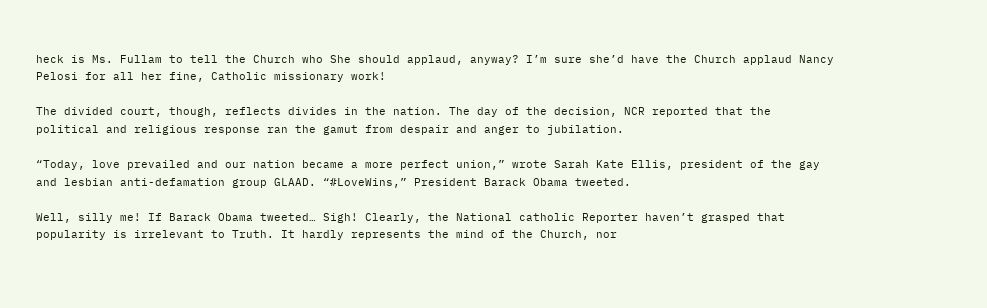heck is Ms. Fullam to tell the Church who She should applaud, anyway? I’m sure she’d have the Church applaud Nancy Pelosi for all her fine, Catholic missionary work!

The divided court, though, reflects divides in the nation. The day of the decision, NCR reported that the political and religious response ran the gamut from despair and anger to jubilation.

“Today, love prevailed and our nation became a more perfect union,” wrote Sarah Kate Ellis, president of the gay and lesbian anti-defamation group GLAAD. “#LoveWins,” President Barack Obama tweeted.

Well, silly me! If Barack Obama tweeted… Sigh! Clearly, the National catholic Reporter haven’t grasped that popularity is irrelevant to Truth. It hardly represents the mind of the Church, nor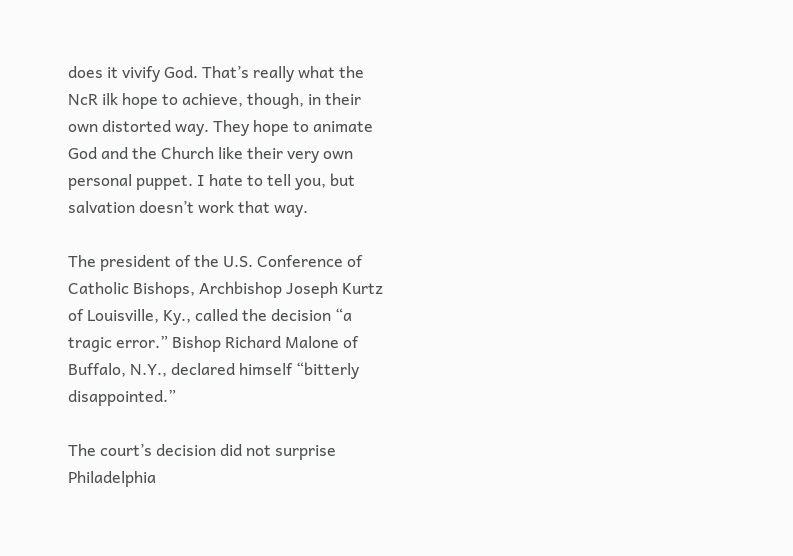does it vivify God. That’s really what the NcR ilk hope to achieve, though, in their own distorted way. They hope to animate God and the Church like their very own personal puppet. I hate to tell you, but salvation doesn’t work that way.

The president of the U.S. Conference of Catholic Bishops, Archbishop Joseph Kurtz of Louisville, Ky., called the decision “a tragic error.” Bishop Richard Malone of Buffalo, N.Y., declared himself “bitterly disappointed.”

The court’s decision did not surprise Philadelphia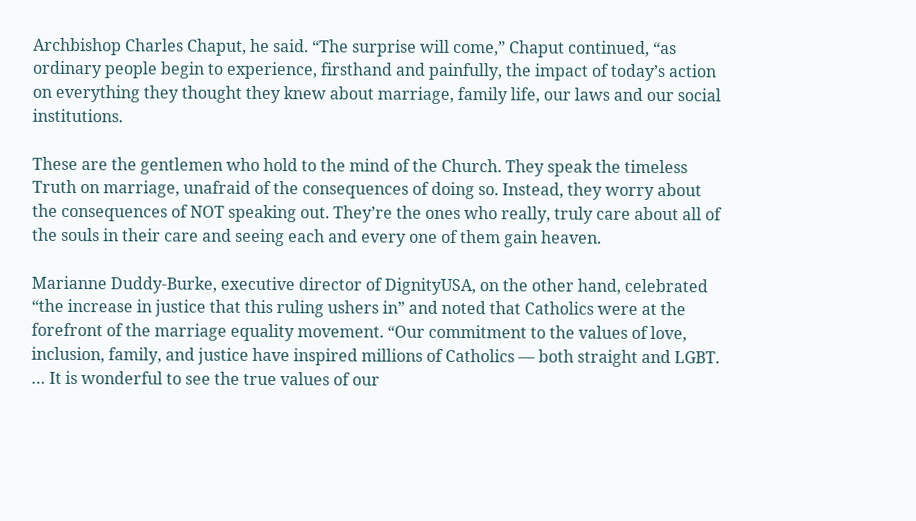Archbishop Charles Chaput, he said. “The surprise will come,” Chaput continued, “as ordinary people begin to experience, firsthand and painfully, the impact of today’s action on everything they thought they knew about marriage, family life, our laws and our social institutions.

These are the gentlemen who hold to the mind of the Church. They speak the timeless Truth on marriage, unafraid of the consequences of doing so. Instead, they worry about the consequences of NOT speaking out. They’re the ones who really, truly care about all of the souls in their care and seeing each and every one of them gain heaven.

Marianne Duddy-Burke, executive director of DignityUSA, on the other hand, celebrated “the increase in justice that this ruling ushers in” and noted that Catholics were at the forefront of the marriage equality movement. “Our commitment to the values of love, inclusion, family, and justice have inspired millions of Catholics — both straight and LGBT. … It is wonderful to see the true values of our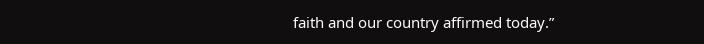faith and our country affirmed today.”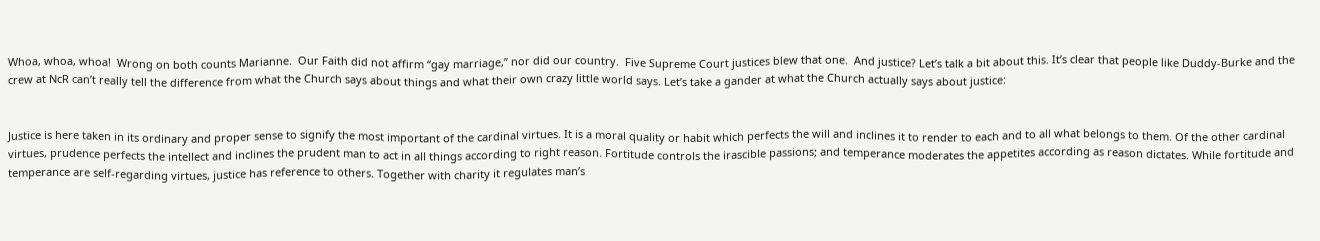Whoa, whoa, whoa!  Wrong on both counts Marianne.  Our Faith did not affirm “gay marriage,” nor did our country.  Five Supreme Court justices blew that one.  And justice? Let’s talk a bit about this. It’s clear that people like Duddy-Burke and the crew at NcR can’t really tell the difference from what the Church says about things and what their own crazy little world says. Let’s take a gander at what the Church actually says about justice:


Justice is here taken in its ordinary and proper sense to signify the most important of the cardinal virtues. It is a moral quality or habit which perfects the will and inclines it to render to each and to all what belongs to them. Of the other cardinal virtues, prudence perfects the intellect and inclines the prudent man to act in all things according to right reason. Fortitude controls the irascible passions; and temperance moderates the appetites according as reason dictates. While fortitude and temperance are self-regarding virtues, justice has reference to others. Together with charity it regulates man’s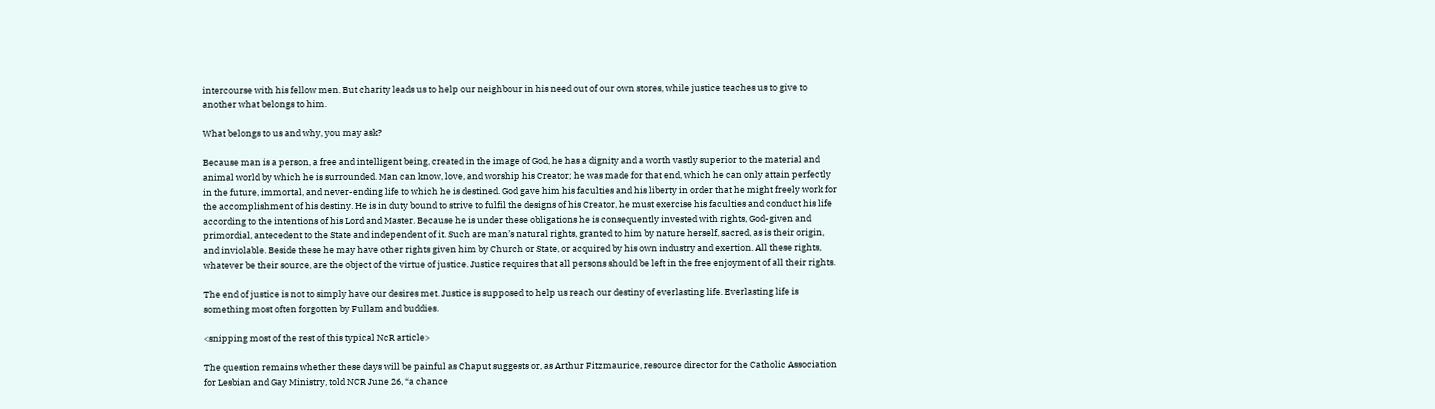intercourse with his fellow men. But charity leads us to help our neighbour in his need out of our own stores, while justice teaches us to give to another what belongs to him.

What belongs to us and why, you may ask?

Because man is a person, a free and intelligent being, created in the image of God, he has a dignity and a worth vastly superior to the material and animal world by which he is surrounded. Man can know, love, and worship his Creator; he was made for that end, which he can only attain perfectly in the future, immortal, and never-ending life to which he is destined. God gave him his faculties and his liberty in order that he might freely work for the accomplishment of his destiny. He is in duty bound to strive to fulfil the designs of his Creator, he must exercise his faculties and conduct his life according to the intentions of his Lord and Master. Because he is under these obligations he is consequently invested with rights, God-given and primordial, antecedent to the State and independent of it. Such are man’s natural rights, granted to him by nature herself, sacred, as is their origin, and inviolable. Beside these he may have other rights given him by Church or State, or acquired by his own industry and exertion. All these rights, whatever be their source, are the object of the virtue of justice. Justice requires that all persons should be left in the free enjoyment of all their rights.

The end of justice is not to simply have our desires met. Justice is supposed to help us reach our destiny of everlasting life. Everlasting life is something most often forgotten by Fullam and buddies.

<snipping most of the rest of this typical NcR article>

The question remains whether these days will be painful as Chaput suggests or, as Arthur Fitzmaurice, resource director for the Catholic Association for Lesbian and Gay Ministry, told NCR June 26, “a chance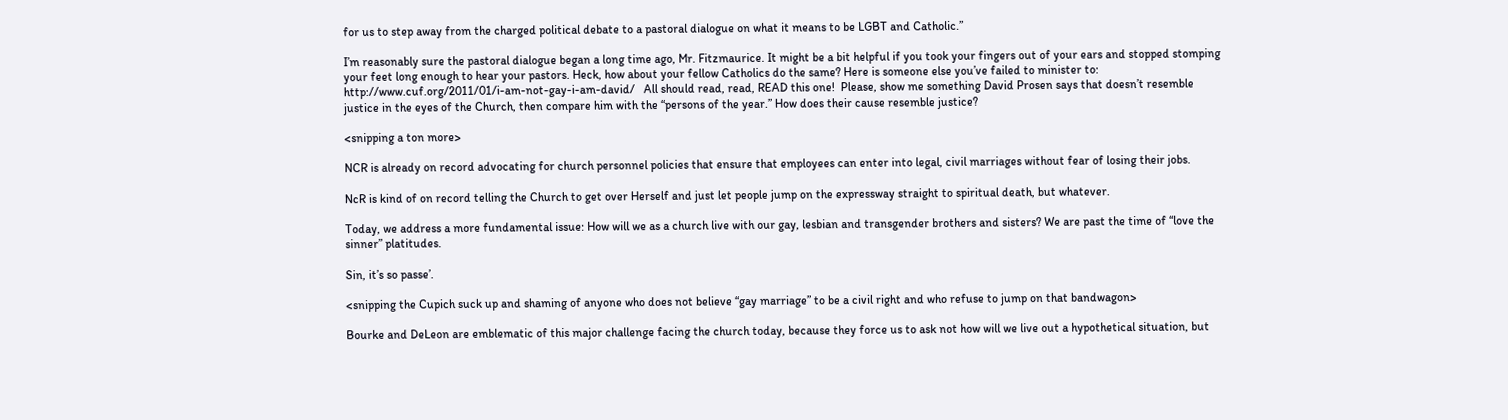for us to step away from the charged political debate to a pastoral dialogue on what it means to be LGBT and Catholic.”

I’m reasonably sure the pastoral dialogue began a long time ago, Mr. Fitzmaurice. It might be a bit helpful if you took your fingers out of your ears and stopped stomping your feet long enough to hear your pastors. Heck, how about your fellow Catholics do the same? Here is someone else you’ve failed to minister to: http://www.cuf.org/2011/01/i-am-not-gay-i-am-david/   All should read, read, READ this one!  Please, show me something David Prosen says that doesn’t resemble justice in the eyes of the Church, then compare him with the “persons of the year.” How does their cause resemble justice?

<snipping a ton more>

NCR is already on record advocating for church personnel policies that ensure that employees can enter into legal, civil marriages without fear of losing their jobs.

NcR is kind of on record telling the Church to get over Herself and just let people jump on the expressway straight to spiritual death, but whatever.

Today, we address a more fundamental issue: How will we as a church live with our gay, lesbian and transgender brothers and sisters? We are past the time of “love the sinner” platitudes.

Sin, it’s so passe’.

<snipping the Cupich suck up and shaming of anyone who does not believe “gay marriage” to be a civil right and who refuse to jump on that bandwagon>

Bourke and DeLeon are emblematic of this major challenge facing the church today, because they force us to ask not how will we live out a hypothetical situation, but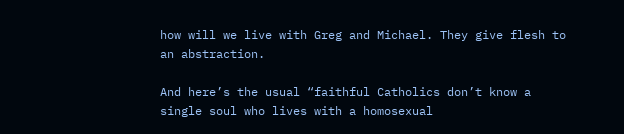how will we live with Greg and Michael. They give flesh to an abstraction.

And here’s the usual “faithful Catholics don’t know a single soul who lives with a homosexual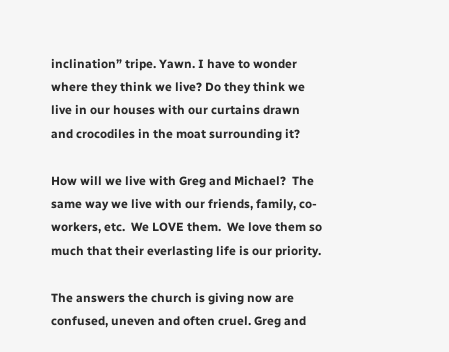inclination” tripe. Yawn. I have to wonder where they think we live? Do they think we live in our houses with our curtains drawn and crocodiles in the moat surrounding it?

How will we live with Greg and Michael?  The same way we live with our friends, family, co-workers, etc.  We LOVE them.  We love them so much that their everlasting life is our priority.

The answers the church is giving now are confused, uneven and often cruel. Greg and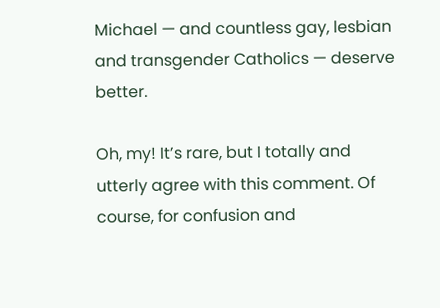Michael — and countless gay, lesbian and transgender Catholics — deserve better.

Oh, my! It’s rare, but I totally and utterly agree with this comment. Of course, for confusion and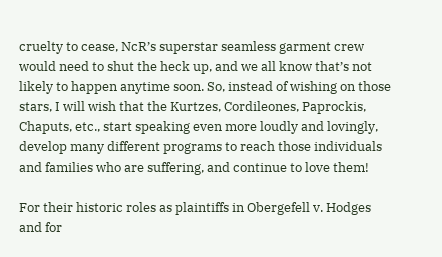cruelty to cease, NcR’s superstar seamless garment crew would need to shut the heck up, and we all know that’s not likely to happen anytime soon. So, instead of wishing on those stars, I will wish that the Kurtzes, Cordileones, Paprockis, Chaputs, etc., start speaking even more loudly and lovingly, develop many different programs to reach those individuals and families who are suffering, and continue to love them!

For their historic roles as plaintiffs in Obergefell v. Hodges and for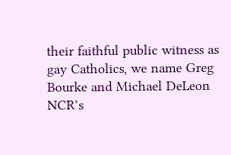their faithful public witness as gay Catholics, we name Greg Bourke and Michael DeLeon NCR’s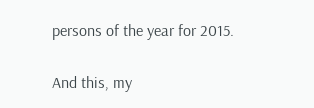persons of the year for 2015.

And this, my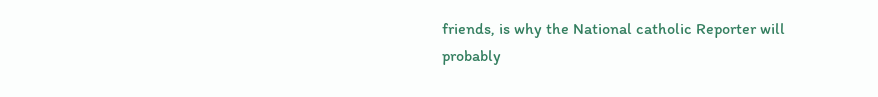friends, is why the National catholic Reporter will probably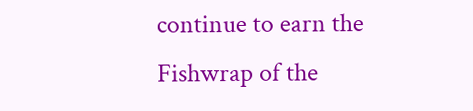continue to earn the Fishwrap of the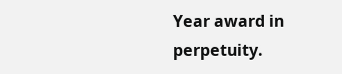Year award in perpetuity.